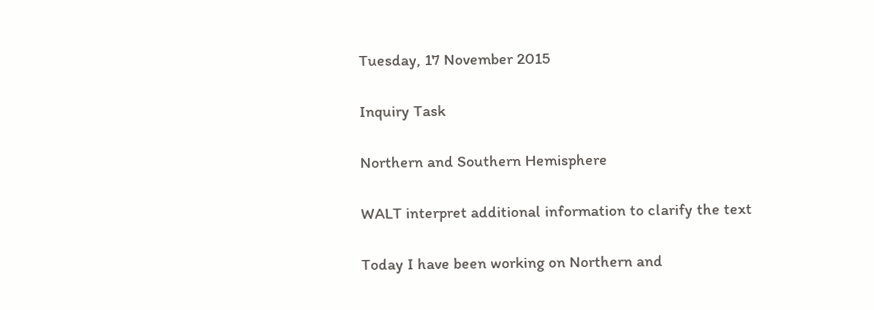Tuesday, 17 November 2015

Inquiry Task

Northern and Southern Hemisphere

WALT interpret additional information to clarify the text

Today I have been working on Northern and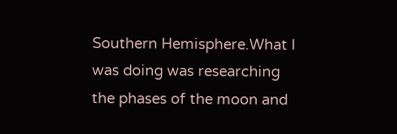Southern Hemisphere.What I was doing was researching the phases of the moon and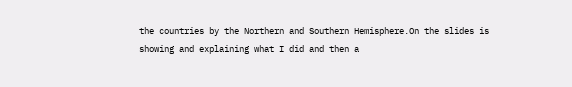the countries by the Northern and Southern Hemisphere.On the slides is showing and explaining what I did and then a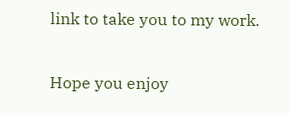link to take you to my work.

Hope you enjoy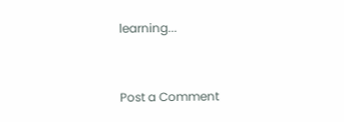learning...


Post a Comment